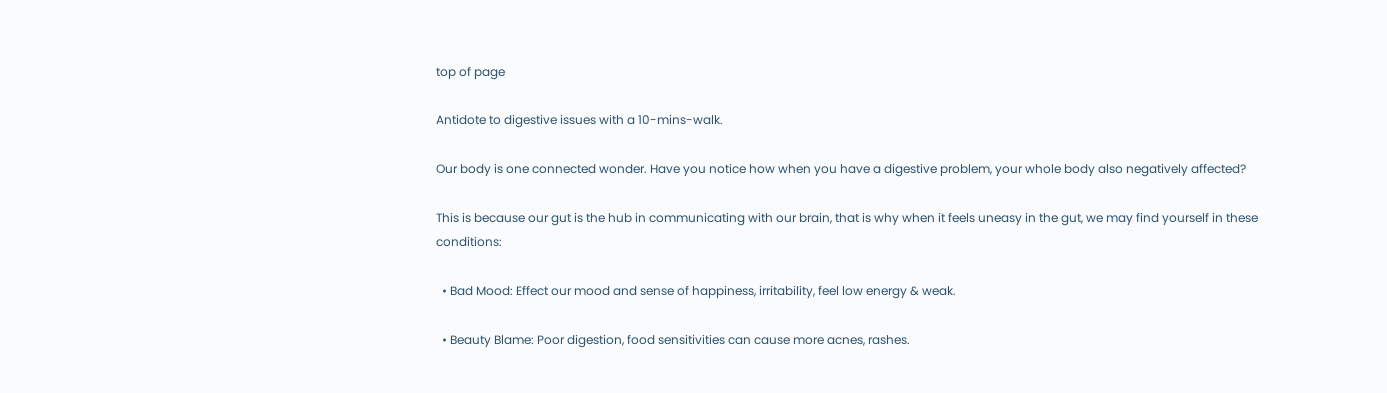top of page

Antidote to digestive issues with a 10-mins-walk.

Our body is one connected wonder. Have you notice how when you have a digestive problem, your whole body also negatively affected?

This is because our gut is the hub in communicating with our brain, that is why when it feels uneasy in the gut, we may find yourself in these conditions:

  • Bad Mood: Effect our mood and sense of happiness, irritability, feel low energy & weak.

  • Beauty Blame: Poor digestion, food sensitivities can cause more acnes, rashes.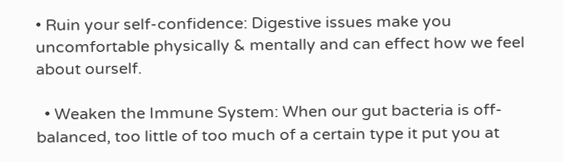• Ruin your self-confidence: Digestive issues make you uncomfortable physically & mentally and can effect how we feel about ourself.

  • Weaken the Immune System: When our gut bacteria is off-balanced, too little of too much of a certain type it put you at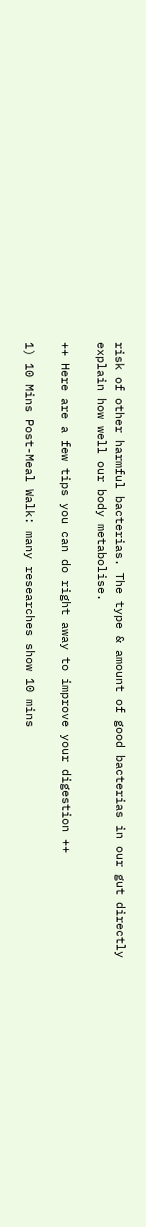risk of other harmful bacterias. The type & amount of good bacterias in our gut directly explain how well our body metabolise.

++ Here are a few tips you can do right away to improve your digestion ++

1) 10 Mins Post-Meal Walk: many researches show 10 mins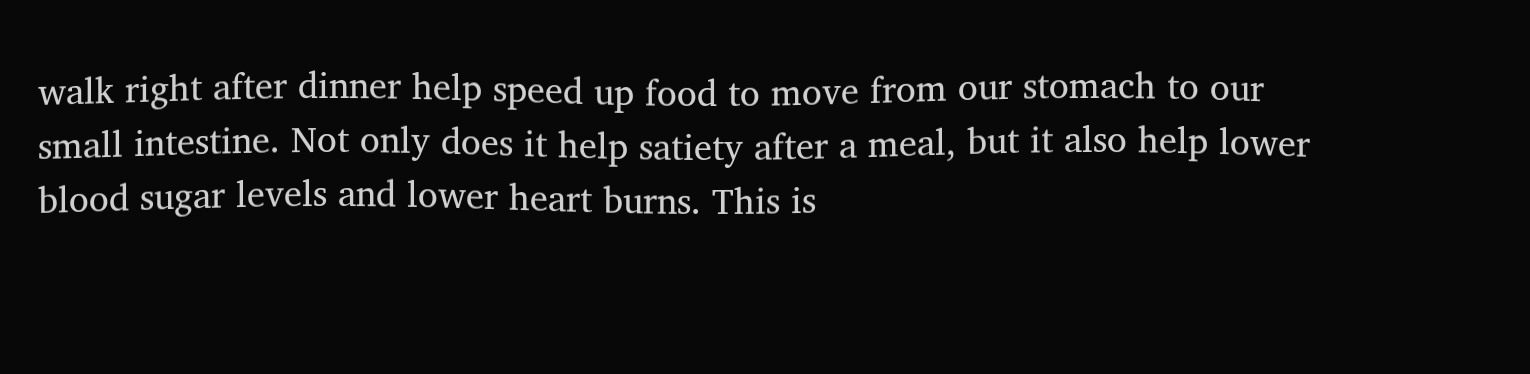walk right after dinner help speed up food to move from our stomach to our small intestine. Not only does it help satiety after a meal, but it also help lower blood sugar levels and lower heart burns. This is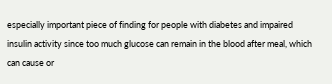especially important piece of finding for people with diabetes and impaired insulin activity since too much glucose can remain in the blood after meal, which can cause or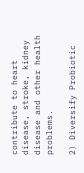contribute to heart disease, stroke, kidney disease and other health problems.

2) Diversify Probiotic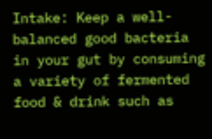Intake: Keep a well-balanced good bacteria in your gut by consuming a variety of fermented food & drink such as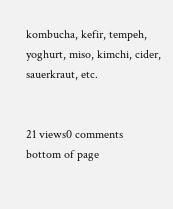kombucha, kefir, tempeh, yoghurt, miso, kimchi, cider, sauerkraut, etc.


21 views0 comments
bottom of page